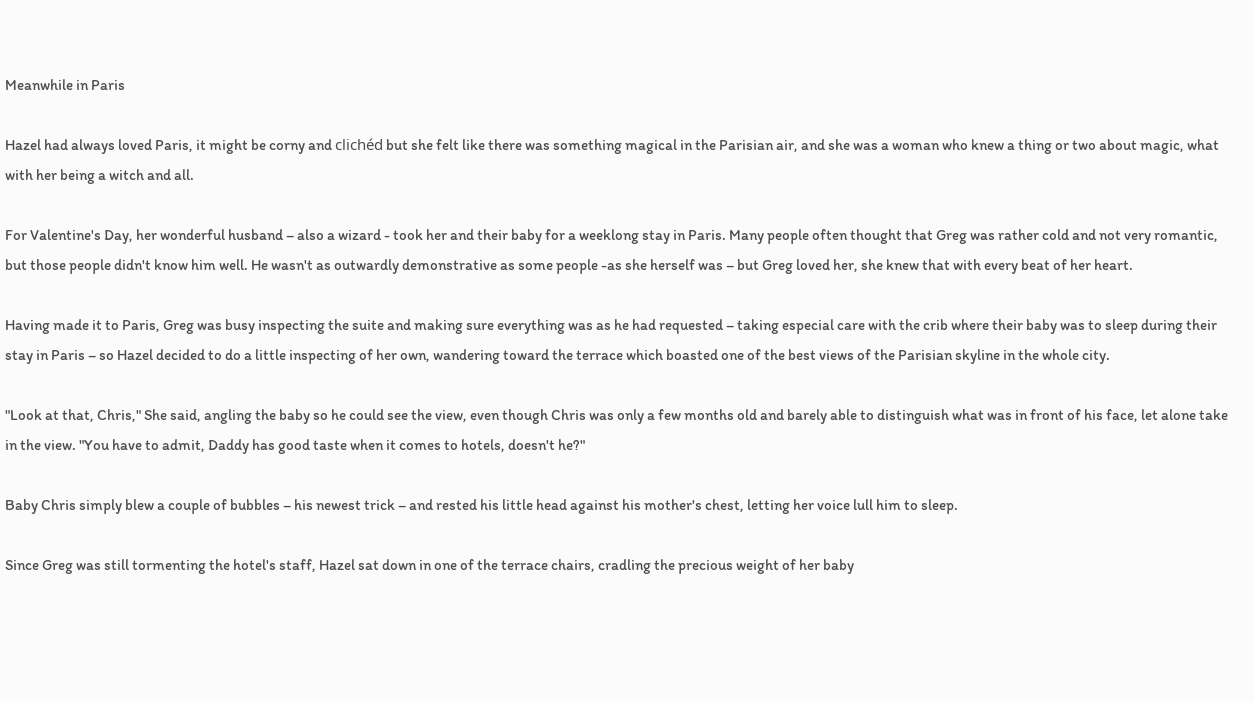Meanwhile in Paris

Hazel had always loved Paris, it might be corny and clichéd but she felt like there was something magical in the Parisian air, and she was a woman who knew a thing or two about magic, what with her being a witch and all.

For Valentine's Day, her wonderful husband – also a wizard - took her and their baby for a weeklong stay in Paris. Many people often thought that Greg was rather cold and not very romantic, but those people didn't know him well. He wasn't as outwardly demonstrative as some people -as she herself was – but Greg loved her, she knew that with every beat of her heart.

Having made it to Paris, Greg was busy inspecting the suite and making sure everything was as he had requested – taking especial care with the crib where their baby was to sleep during their stay in Paris – so Hazel decided to do a little inspecting of her own, wandering toward the terrace which boasted one of the best views of the Parisian skyline in the whole city.

"Look at that, Chris," She said, angling the baby so he could see the view, even though Chris was only a few months old and barely able to distinguish what was in front of his face, let alone take in the view. "You have to admit, Daddy has good taste when it comes to hotels, doesn't he?"

Baby Chris simply blew a couple of bubbles – his newest trick – and rested his little head against his mother's chest, letting her voice lull him to sleep.

Since Greg was still tormenting the hotel's staff, Hazel sat down in one of the terrace chairs, cradling the precious weight of her baby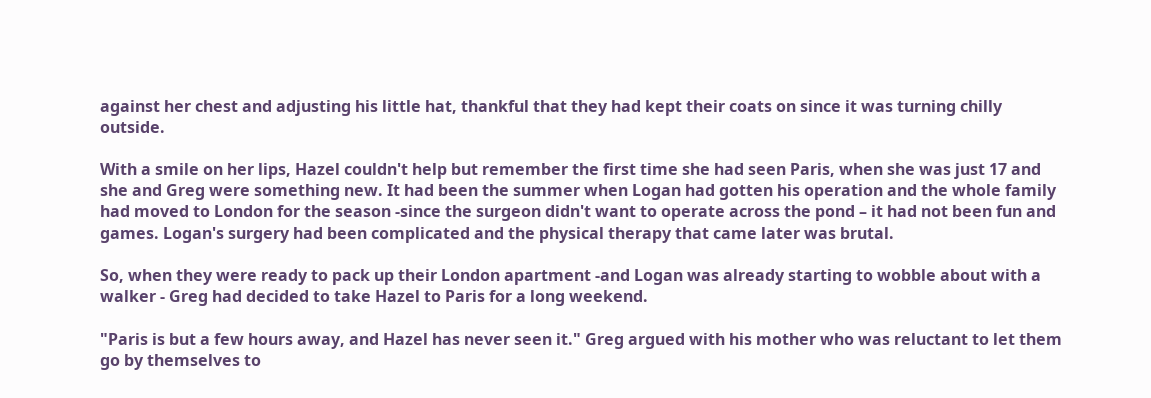against her chest and adjusting his little hat, thankful that they had kept their coats on since it was turning chilly outside.

With a smile on her lips, Hazel couldn't help but remember the first time she had seen Paris, when she was just 17 and she and Greg were something new. It had been the summer when Logan had gotten his operation and the whole family had moved to London for the season -since the surgeon didn't want to operate across the pond – it had not been fun and games. Logan's surgery had been complicated and the physical therapy that came later was brutal.

So, when they were ready to pack up their London apartment -and Logan was already starting to wobble about with a walker - Greg had decided to take Hazel to Paris for a long weekend.

"Paris is but a few hours away, and Hazel has never seen it." Greg argued with his mother who was reluctant to let them go by themselves to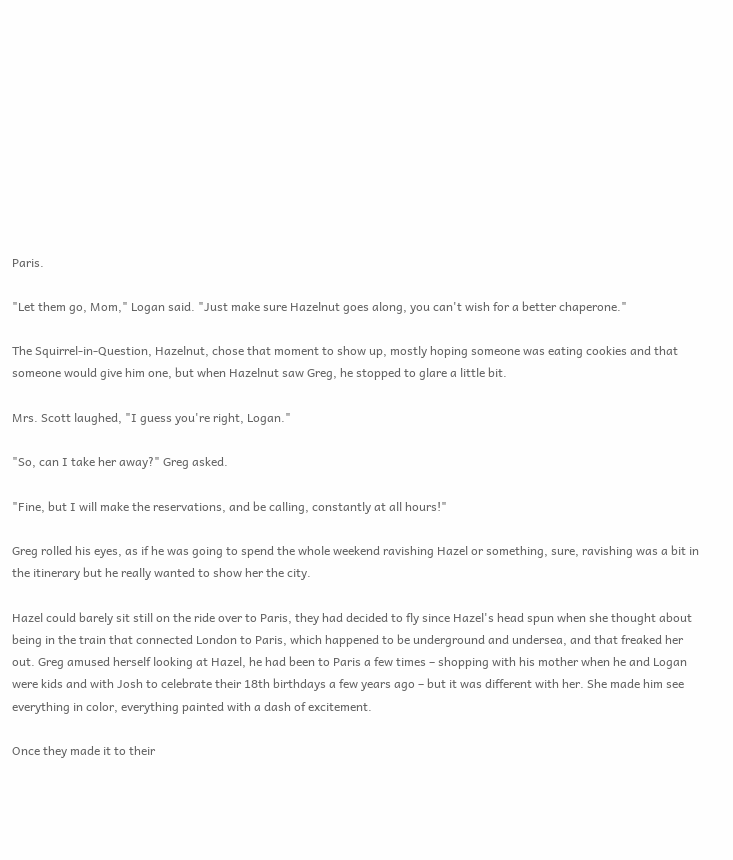Paris.

"Let them go, Mom," Logan said. "Just make sure Hazelnut goes along, you can't wish for a better chaperone."

The Squirrel-in-Question, Hazelnut, chose that moment to show up, mostly hoping someone was eating cookies and that someone would give him one, but when Hazelnut saw Greg, he stopped to glare a little bit.

Mrs. Scott laughed, "I guess you're right, Logan."

"So, can I take her away?" Greg asked.

"Fine, but I will make the reservations, and be calling, constantly at all hours!"

Greg rolled his eyes, as if he was going to spend the whole weekend ravishing Hazel or something, sure, ravishing was a bit in the itinerary but he really wanted to show her the city.

Hazel could barely sit still on the ride over to Paris, they had decided to fly since Hazel's head spun when she thought about being in the train that connected London to Paris, which happened to be underground and undersea, and that freaked her out. Greg amused herself looking at Hazel, he had been to Paris a few times – shopping with his mother when he and Logan were kids and with Josh to celebrate their 18th birthdays a few years ago – but it was different with her. She made him see everything in color, everything painted with a dash of excitement.

Once they made it to their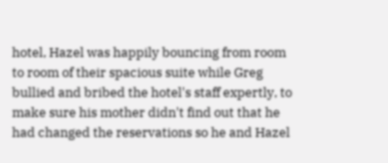hotel, Hazel was happily bouncing from room to room of their spacious suite while Greg bullied and bribed the hotel's staff expertly, to make sure his mother didn't find out that he had changed the reservations so he and Hazel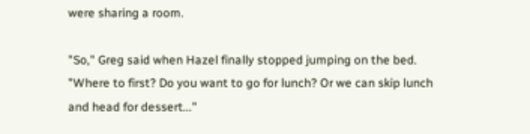were sharing a room.

"So," Greg said when Hazel finally stopped jumping on the bed. "Where to first? Do you want to go for lunch? Or we can skip lunch and head for dessert..."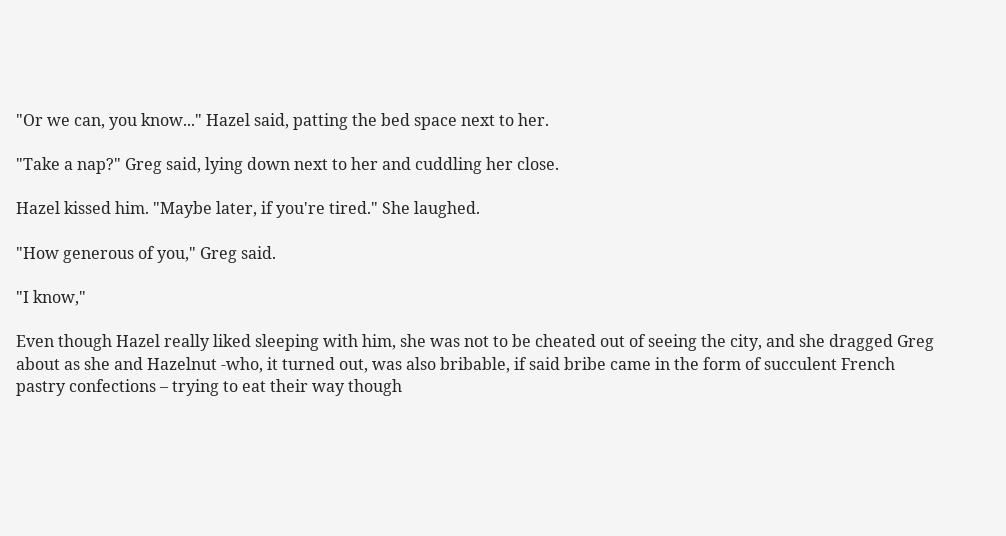"Or we can, you know..." Hazel said, patting the bed space next to her.

"Take a nap?" Greg said, lying down next to her and cuddling her close.

Hazel kissed him. "Maybe later, if you're tired." She laughed.

"How generous of you," Greg said.

"I know,"

Even though Hazel really liked sleeping with him, she was not to be cheated out of seeing the city, and she dragged Greg about as she and Hazelnut -who, it turned out, was also bribable, if said bribe came in the form of succulent French pastry confections – trying to eat their way though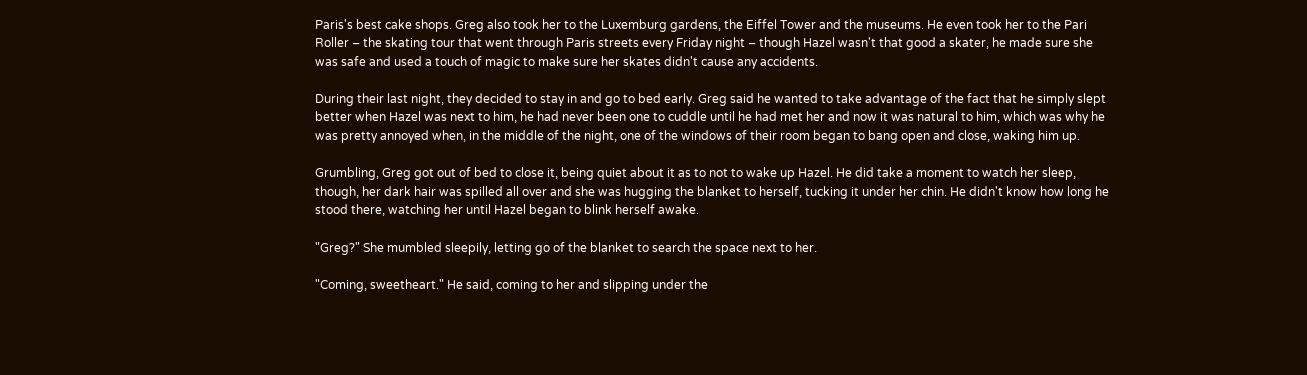Paris's best cake shops. Greg also took her to the Luxemburg gardens, the Eiffel Tower and the museums. He even took her to the Pari Roller – the skating tour that went through Paris streets every Friday night – though Hazel wasn't that good a skater, he made sure she was safe and used a touch of magic to make sure her skates didn't cause any accidents.

During their last night, they decided to stay in and go to bed early. Greg said he wanted to take advantage of the fact that he simply slept better when Hazel was next to him, he had never been one to cuddle until he had met her and now it was natural to him, which was why he was pretty annoyed when, in the middle of the night, one of the windows of their room began to bang open and close, waking him up.

Grumbling, Greg got out of bed to close it, being quiet about it as to not to wake up Hazel. He did take a moment to watch her sleep, though, her dark hair was spilled all over and she was hugging the blanket to herself, tucking it under her chin. He didn't know how long he stood there, watching her until Hazel began to blink herself awake.

"Greg?" She mumbled sleepily, letting go of the blanket to search the space next to her.

"Coming, sweetheart." He said, coming to her and slipping under the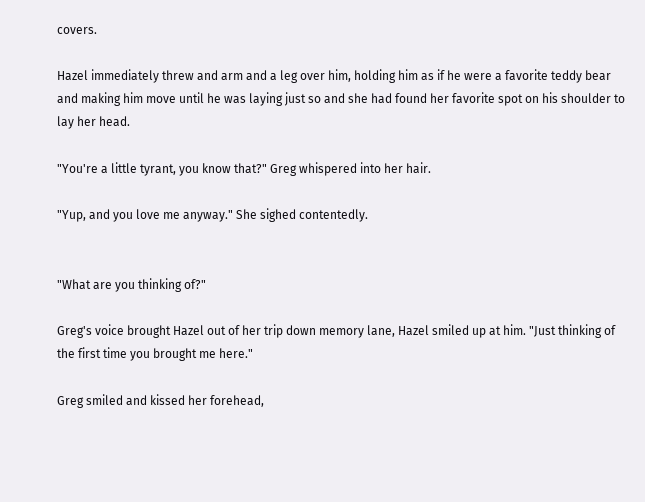covers.

Hazel immediately threw and arm and a leg over him, holding him as if he were a favorite teddy bear and making him move until he was laying just so and she had found her favorite spot on his shoulder to lay her head.

"You're a little tyrant, you know that?" Greg whispered into her hair.

"Yup, and you love me anyway." She sighed contentedly.


"What are you thinking of?"

Greg's voice brought Hazel out of her trip down memory lane, Hazel smiled up at him. "Just thinking of the first time you brought me here."

Greg smiled and kissed her forehead,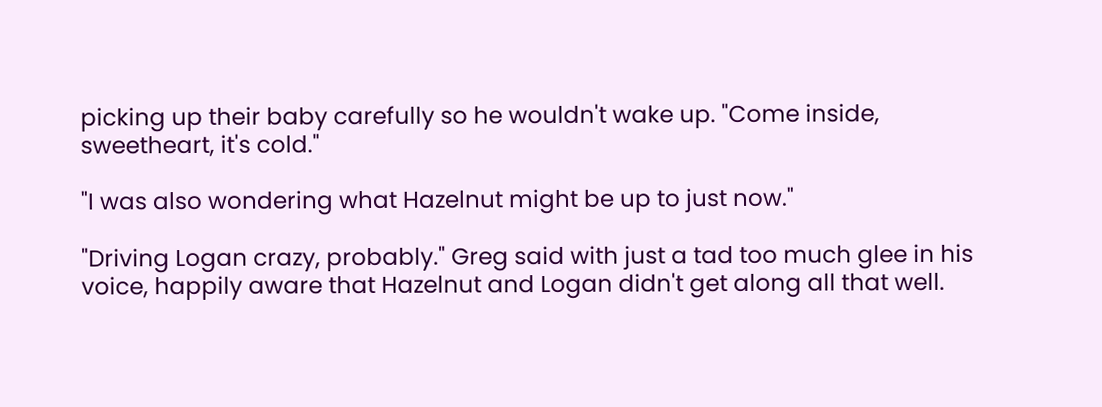picking up their baby carefully so he wouldn't wake up. "Come inside, sweetheart, it's cold."

"I was also wondering what Hazelnut might be up to just now."

"Driving Logan crazy, probably." Greg said with just a tad too much glee in his voice, happily aware that Hazelnut and Logan didn't get along all that well.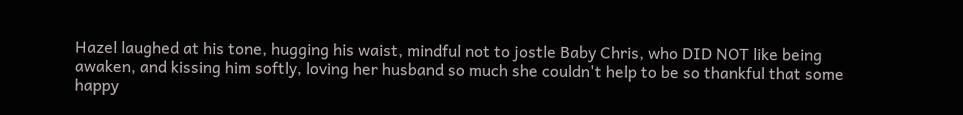Hazel laughed at his tone, hugging his waist, mindful not to jostle Baby Chris, who DID NOT like being awaken, and kissing him softly, loving her husband so much she couldn't help to be so thankful that some happy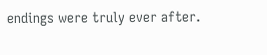endings were truly ever after.